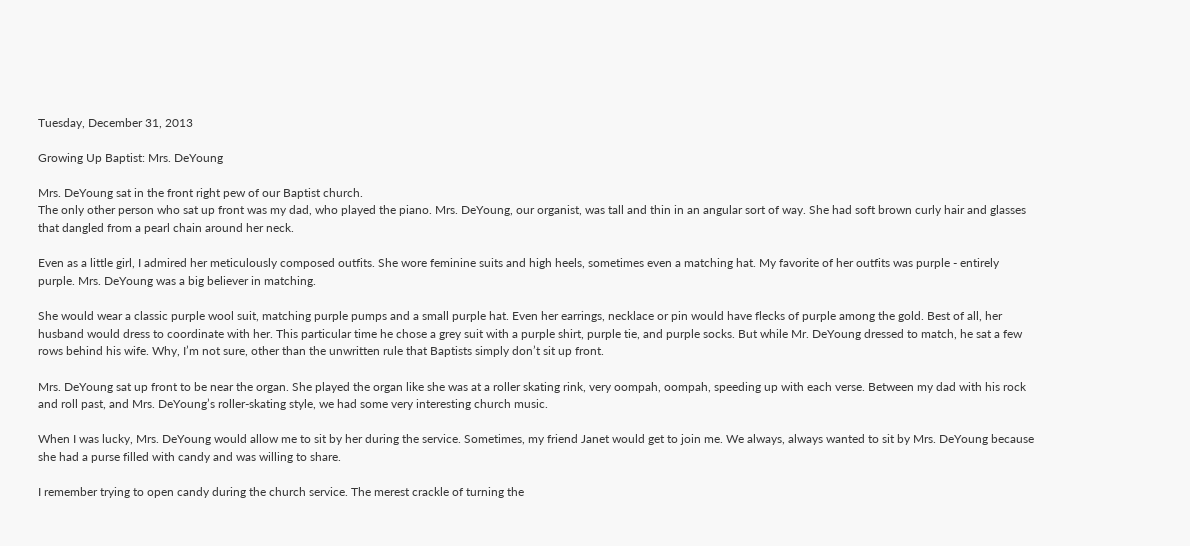Tuesday, December 31, 2013

Growing Up Baptist: Mrs. DeYoung

Mrs. DeYoung sat in the front right pew of our Baptist church.
The only other person who sat up front was my dad, who played the piano. Mrs. DeYoung, our organist, was tall and thin in an angular sort of way. She had soft brown curly hair and glasses that dangled from a pearl chain around her neck.

Even as a little girl, I admired her meticulously composed outfits. She wore feminine suits and high heels, sometimes even a matching hat. My favorite of her outfits was purple - entirely purple. Mrs. DeYoung was a big believer in matching.

She would wear a classic purple wool suit, matching purple pumps and a small purple hat. Even her earrings, necklace or pin would have flecks of purple among the gold. Best of all, her husband would dress to coordinate with her. This particular time he chose a grey suit with a purple shirt, purple tie, and purple socks. But while Mr. DeYoung dressed to match, he sat a few rows behind his wife. Why, I’m not sure, other than the unwritten rule that Baptists simply don’t sit up front.

Mrs. DeYoung sat up front to be near the organ. She played the organ like she was at a roller skating rink, very oompah, oompah, speeding up with each verse. Between my dad with his rock and roll past, and Mrs. DeYoung’s roller-skating style, we had some very interesting church music.

When I was lucky, Mrs. DeYoung would allow me to sit by her during the service. Sometimes, my friend Janet would get to join me. We always, always wanted to sit by Mrs. DeYoung because she had a purse filled with candy and was willing to share.

I remember trying to open candy during the church service. The merest crackle of turning the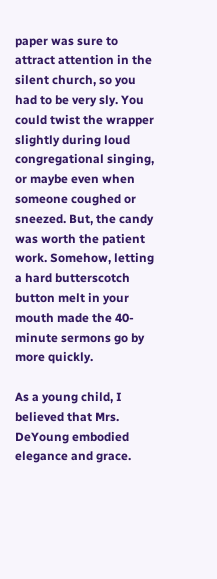paper was sure to attract attention in the silent church, so you had to be very sly. You could twist the wrapper slightly during loud congregational singing, or maybe even when someone coughed or sneezed. But, the candy was worth the patient work. Somehow, letting a hard butterscotch button melt in your mouth made the 40-minute sermons go by more quickly.

As a young child, I believed that Mrs. DeYoung embodied elegance and grace.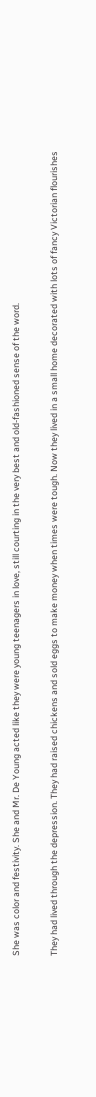She was color and festivity. She and Mr. De Young acted like they were young teenagers in love, still courting in the very best and old-fashioned sense of the word.

They had lived through the depression. They had raised chickens and sold eggs to make money when times were tough. Now they lived in a small home decorated with lots of fancy Victorian flourishes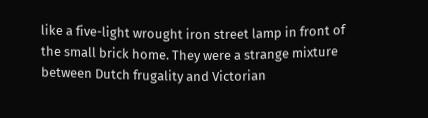like a five-light wrought iron street lamp in front of the small brick home. They were a strange mixture between Dutch frugality and Victorian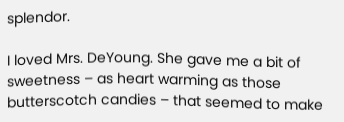splendor.

I loved Mrs. DeYoung. She gave me a bit of sweetness – as heart warming as those butterscotch candies – that seemed to make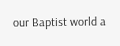our Baptist world a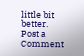little bit better.
Post a Comment